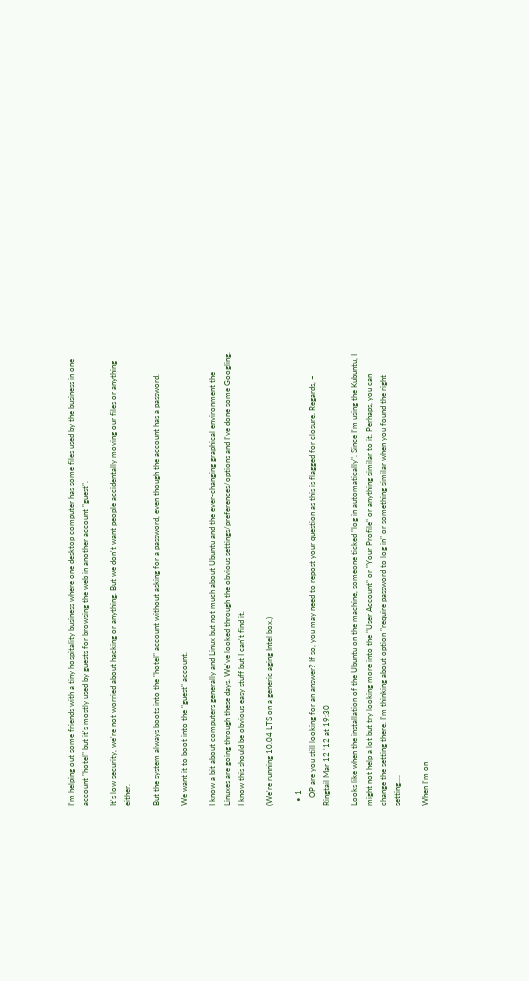I'm helping out some friends with a tiny hospitality business where one desktop computer has some files used by the business in one account "hotel" but it's mostly used by guests for browsing the web in another account "guest".

It's low security, we're not worried about hacking or anything. But we don't want people accidentally moving our files or anything either.

But the system always boots into the "hotel" account without asking for a password, even though the account has a password.

We want it to boot into the "guest" account.

I know a bit about computers generally and Linux but not much about Ubuntu and the ever-changing graphical environment the Linuxes are going through these days. We've looked through the obvious settings/preferences/options and I've done some Googling. I know this should be obvious easy stuff but I can't find it.

(We're running 10.04 LTS on a generic aging Intel box.)

  • 1
    OP are you still looking for an answer? If so, you may need to repost your question as this is flagged for closure. Regards, – Ringtail Mar 12 '12 at 19:30

Looks like when the installation of the Ubuntu on the machine, someone ticked "log in automatically". Since I'm using the Kubuntu, I might not help a lot but try looking more into the "User Account" or "Your Profile" or anything similar to it. Perhaps, you can change the setting there. I'm thinking about option "require password to log in" or something similar when you found the right setting....

When I'm on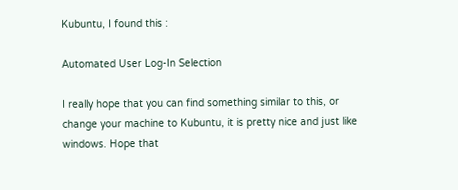Kubuntu, I found this :

Automated User Log-In Selection

I really hope that you can find something similar to this, or change your machine to Kubuntu, it is pretty nice and just like windows. Hope that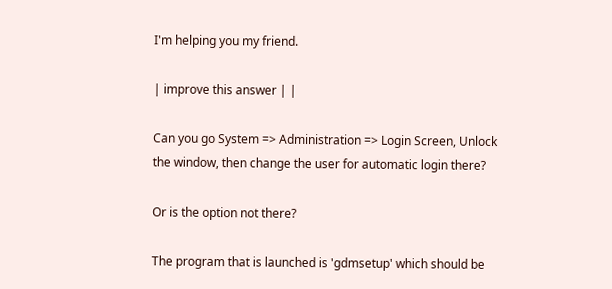I'm helping you my friend.

| improve this answer | |

Can you go System => Administration => Login Screen, Unlock the window, then change the user for automatic login there?

Or is the option not there?

The program that is launched is 'gdmsetup' which should be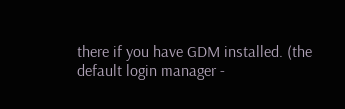there if you have GDM installed. (the default login manager -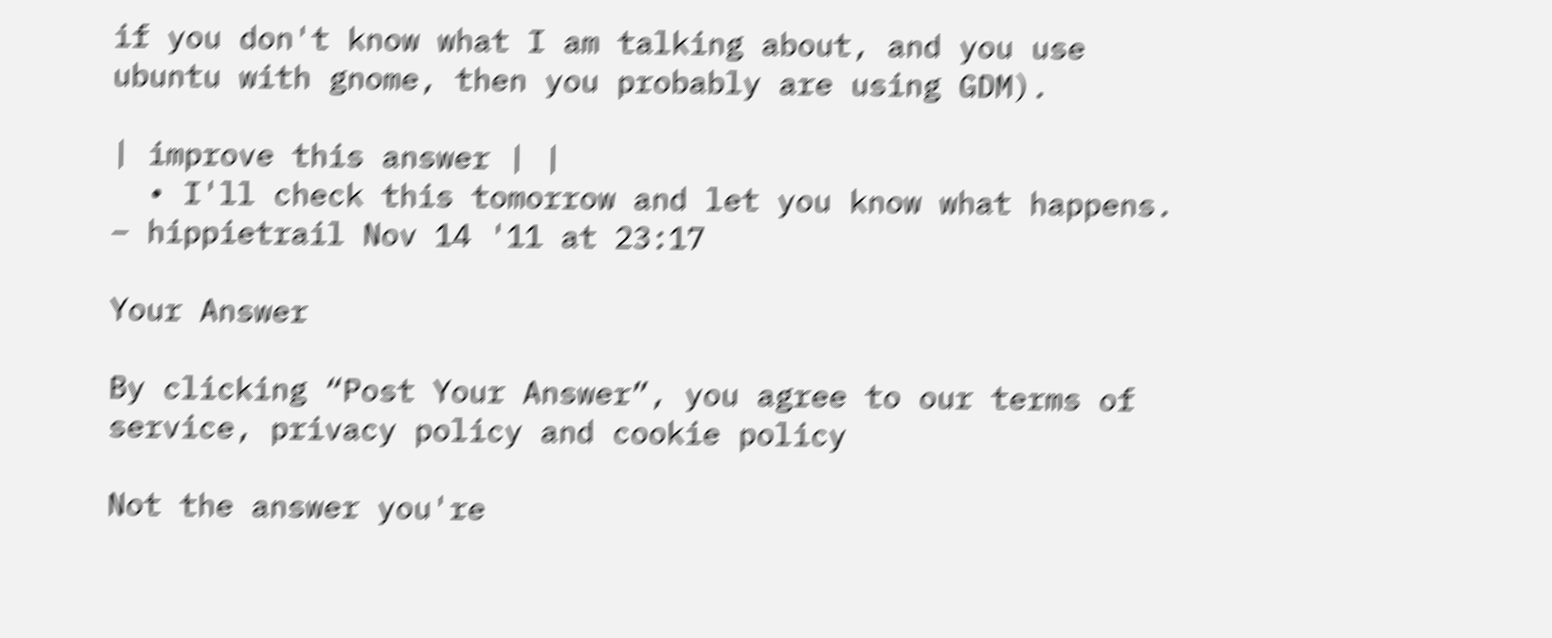if you don't know what I am talking about, and you use ubuntu with gnome, then you probably are using GDM).

| improve this answer | |
  • I'll check this tomorrow and let you know what happens. – hippietrail Nov 14 '11 at 23:17

Your Answer

By clicking “Post Your Answer”, you agree to our terms of service, privacy policy and cookie policy

Not the answer you're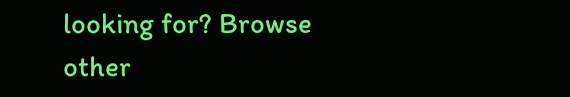looking for? Browse other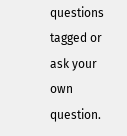questions tagged or ask your own question.